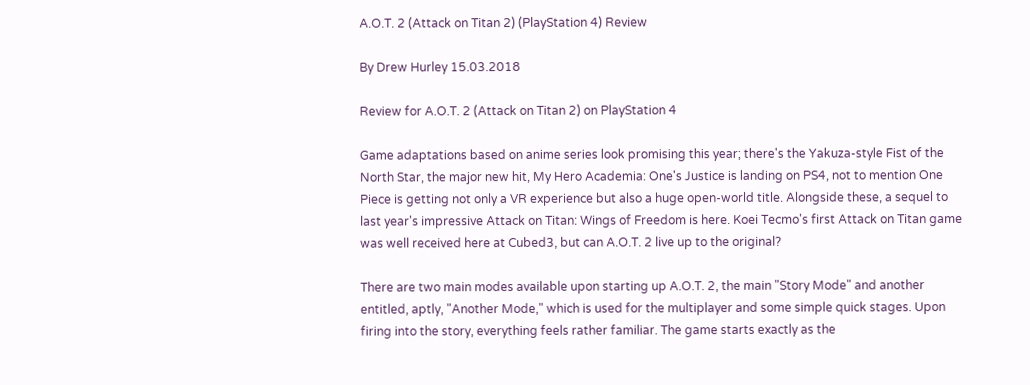A.O.T. 2 (Attack on Titan 2) (PlayStation 4) Review

By Drew Hurley 15.03.2018

Review for A.O.T. 2 (Attack on Titan 2) on PlayStation 4

Game adaptations based on anime series look promising this year; there's the Yakuza-style Fist of the North Star, the major new hit, My Hero Academia: One's Justice is landing on PS4, not to mention One Piece is getting not only a VR experience but also a huge open-world title. Alongside these, a sequel to last year's impressive Attack on Titan: Wings of Freedom is here. Koei Tecmo's first Attack on Titan game was well received here at Cubed3, but can A.O.T. 2 live up to the original?

There are two main modes available upon starting up A.O.T. 2, the main "Story Mode" and another entitled, aptly, "Another Mode," which is used for the multiplayer and some simple quick stages. Upon firing into the story, everything feels rather familiar. The game starts exactly as the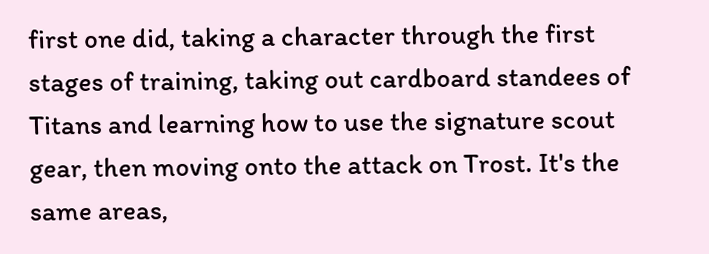first one did, taking a character through the first stages of training, taking out cardboard standees of Titans and learning how to use the signature scout gear, then moving onto the attack on Trost. It's the same areas,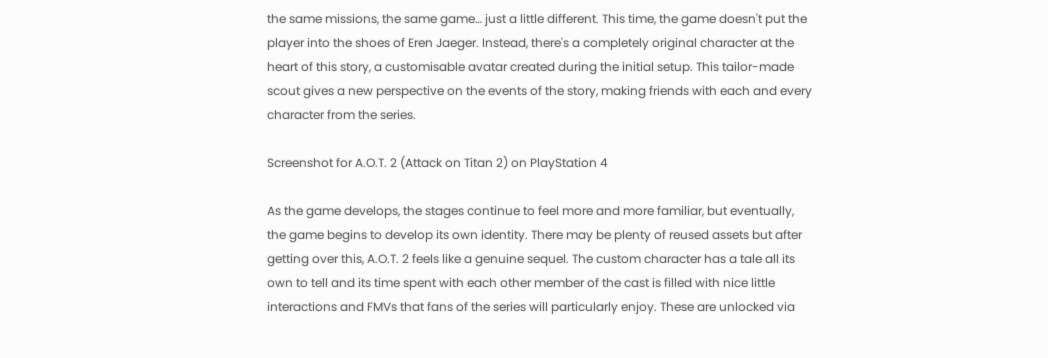the same missions, the same game… just a little different. This time, the game doesn't put the player into the shoes of Eren Jaeger. Instead, there's a completely original character at the heart of this story, a customisable avatar created during the initial setup. This tailor-made scout gives a new perspective on the events of the story, making friends with each and every character from the series.

Screenshot for A.O.T. 2 (Attack on Titan 2) on PlayStation 4

As the game develops, the stages continue to feel more and more familiar, but eventually, the game begins to develop its own identity. There may be plenty of reused assets but after getting over this, A.O.T. 2 feels like a genuine sequel. The custom character has a tale all its own to tell and its time spent with each other member of the cast is filled with nice little interactions and FMVs that fans of the series will particularly enjoy. These are unlocked via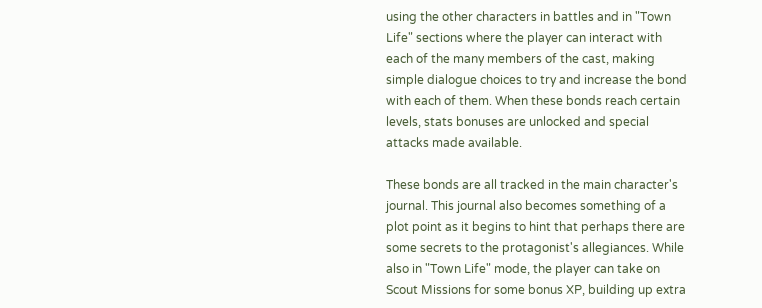using the other characters in battles and in "Town Life" sections where the player can interact with each of the many members of the cast, making simple dialogue choices to try and increase the bond with each of them. When these bonds reach certain levels, stats bonuses are unlocked and special attacks made available.

These bonds are all tracked in the main character's journal. This journal also becomes something of a plot point as it begins to hint that perhaps there are some secrets to the protagonist's allegiances. While also in "Town Life" mode, the player can take on Scout Missions for some bonus XP, building up extra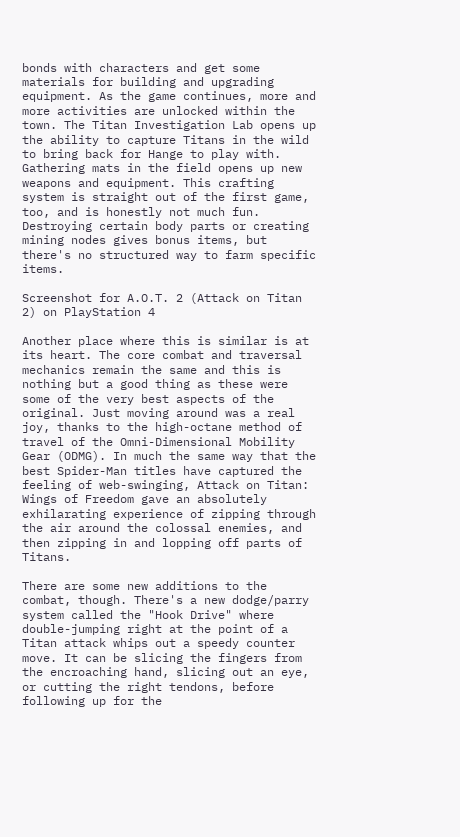bonds with characters and get some materials for building and upgrading equipment. As the game continues, more and more activities are unlocked within the town. The Titan Investigation Lab opens up the ability to capture Titans in the wild to bring back for Hange to play with. Gathering mats in the field opens up new weapons and equipment. This crafting system is straight out of the first game, too, and is honestly not much fun. Destroying certain body parts or creating mining nodes gives bonus items, but there's no structured way to farm specific items.

Screenshot for A.O.T. 2 (Attack on Titan 2) on PlayStation 4

Another place where this is similar is at its heart. The core combat and traversal mechanics remain the same and this is nothing but a good thing as these were some of the very best aspects of the original. Just moving around was a real joy, thanks to the high-octane method of travel of the Omni-Dimensional Mobility Gear (ODMG). In much the same way that the best Spider-Man titles have captured the feeling of web-swinging, Attack on Titan: Wings of Freedom gave an absolutely exhilarating experience of zipping through the air around the colossal enemies, and then zipping in and lopping off parts of Titans.

There are some new additions to the combat, though. There's a new dodge/parry system called the "Hook Drive" where double-jumping right at the point of a Titan attack whips out a speedy counter move. It can be slicing the fingers from the encroaching hand, slicing out an eye, or cutting the right tendons, before following up for the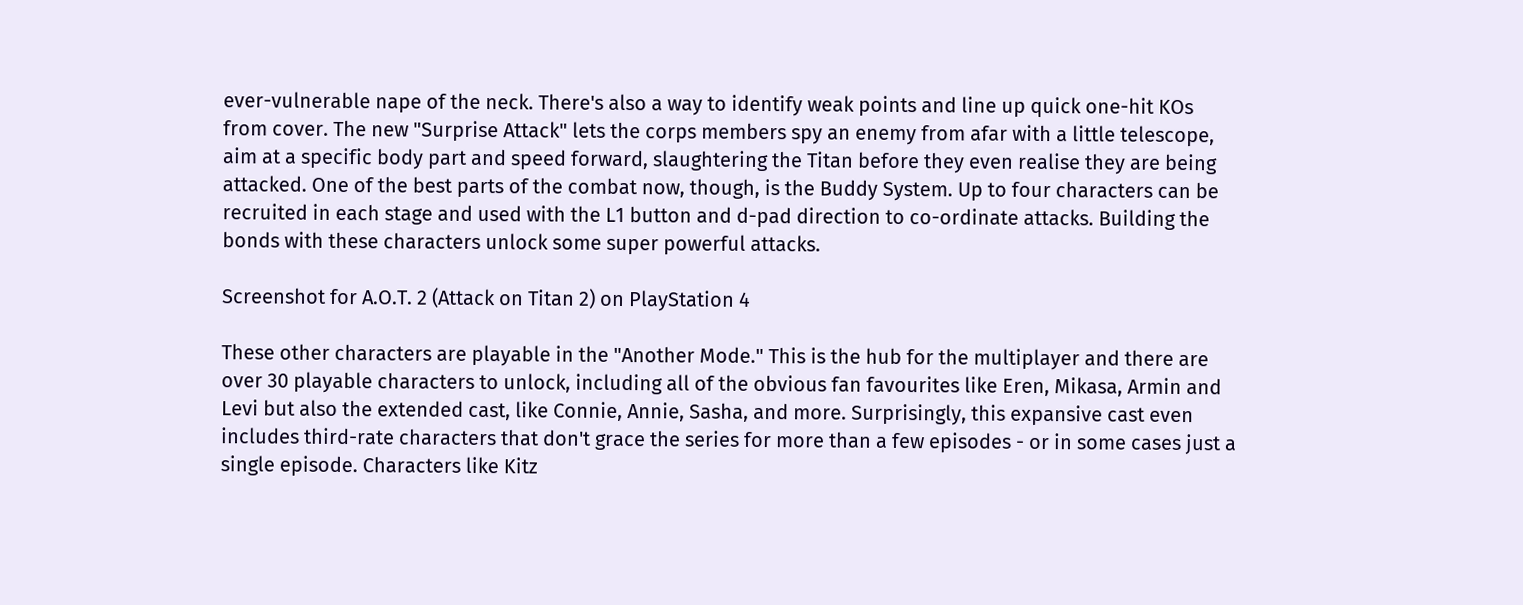ever-vulnerable nape of the neck. There's also a way to identify weak points and line up quick one-hit KOs from cover. The new "Surprise Attack" lets the corps members spy an enemy from afar with a little telescope, aim at a specific body part and speed forward, slaughtering the Titan before they even realise they are being attacked. One of the best parts of the combat now, though, is the Buddy System. Up to four characters can be recruited in each stage and used with the L1 button and d-pad direction to co-ordinate attacks. Building the bonds with these characters unlock some super powerful attacks.

Screenshot for A.O.T. 2 (Attack on Titan 2) on PlayStation 4

These other characters are playable in the "Another Mode." This is the hub for the multiplayer and there are over 30 playable characters to unlock, including all of the obvious fan favourites like Eren, Mikasa, Armin and Levi but also the extended cast, like Connie, Annie, Sasha, and more. Surprisingly, this expansive cast even includes third-rate characters that don't grace the series for more than a few episodes - or in some cases just a single episode. Characters like Kitz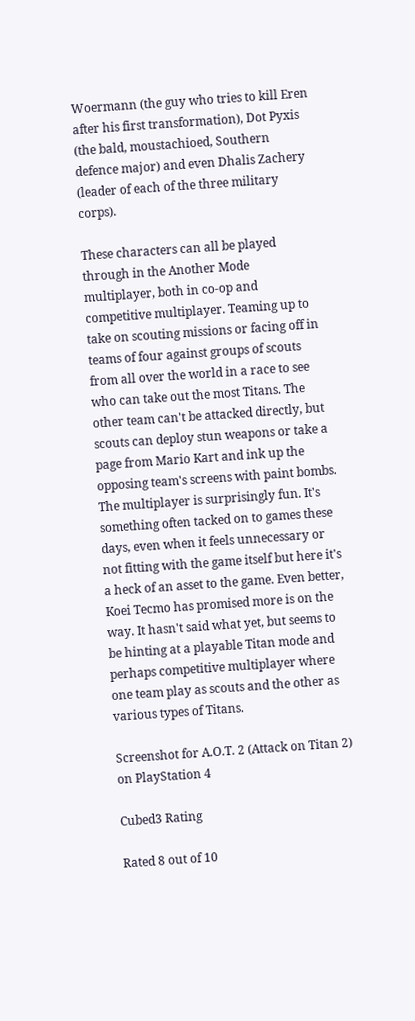Woermann (the guy who tries to kill Eren after his first transformation), Dot Pyxis (the bald, moustachioed, Southern defence major) and even Dhalis Zachery (leader of each of the three military corps).

These characters can all be played through in the Another Mode multiplayer, both in co-op and competitive multiplayer. Teaming up to take on scouting missions or facing off in teams of four against groups of scouts from all over the world in a race to see who can take out the most Titans. The other team can't be attacked directly, but scouts can deploy stun weapons or take a page from Mario Kart and ink up the opposing team's screens with paint bombs. The multiplayer is surprisingly fun. It's something often tacked on to games these days, even when it feels unnecessary or not fitting with the game itself but here it's a heck of an asset to the game. Even better, Koei Tecmo has promised more is on the way. It hasn't said what yet, but seems to be hinting at a playable Titan mode and perhaps competitive multiplayer where one team play as scouts and the other as various types of Titans.

Screenshot for A.O.T. 2 (Attack on Titan 2) on PlayStation 4

Cubed3 Rating

Rated 8 out of 10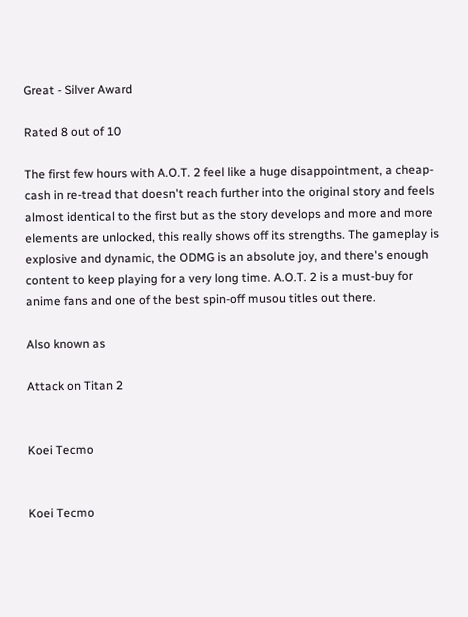Great - Silver Award

Rated 8 out of 10

The first few hours with A.O.T. 2 feel like a huge disappointment, a cheap-cash in re-tread that doesn't reach further into the original story and feels almost identical to the first but as the story develops and more and more elements are unlocked, this really shows off its strengths. The gameplay is explosive and dynamic, the ODMG is an absolute joy, and there's enough content to keep playing for a very long time. A.O.T. 2 is a must-buy for anime fans and one of the best spin-off musou titles out there.

Also known as

Attack on Titan 2


Koei Tecmo


Koei Tecmo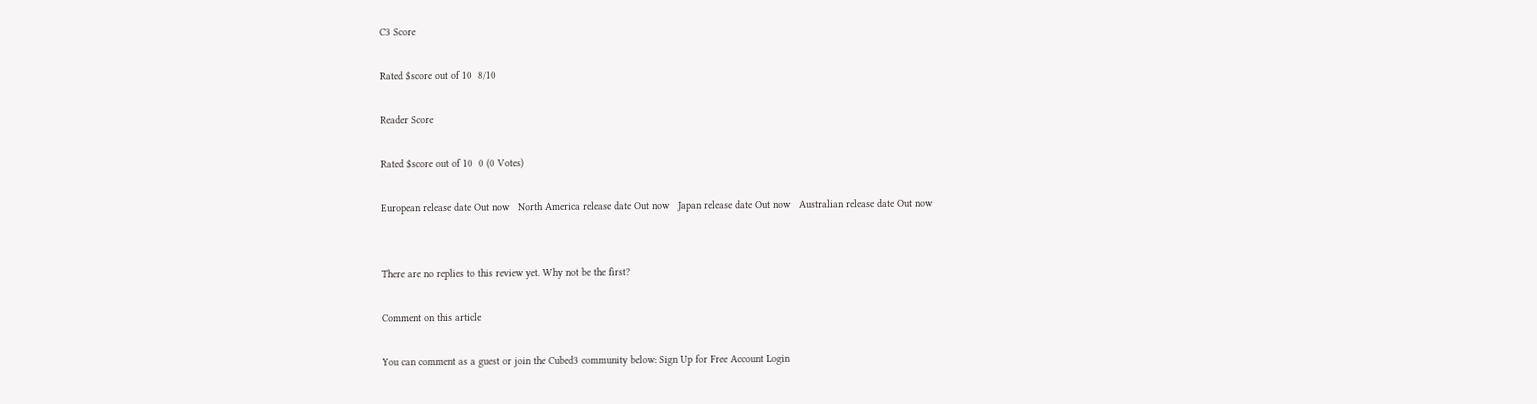C3 Score

Rated $score out of 10  8/10

Reader Score

Rated $score out of 10  0 (0 Votes)

European release date Out now   North America release date Out now   Japan release date Out now   Australian release date Out now


There are no replies to this review yet. Why not be the first?

Comment on this article

You can comment as a guest or join the Cubed3 community below: Sign Up for Free Account Login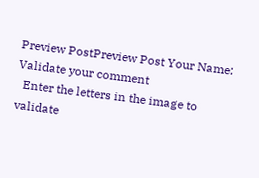Preview PostPreview Post Your Name:
Validate your comment
  Enter the letters in the image to validate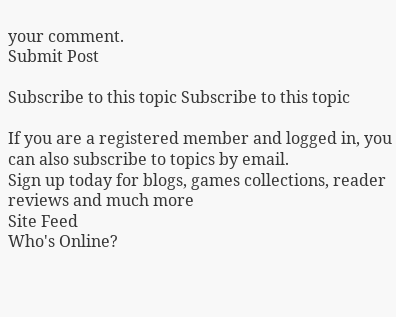your comment.
Submit Post

Subscribe to this topic Subscribe to this topic

If you are a registered member and logged in, you can also subscribe to topics by email.
Sign up today for blogs, games collections, reader reviews and much more
Site Feed
Who's Online?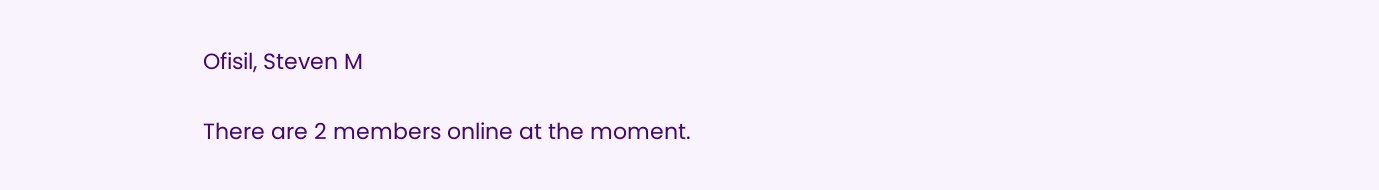Ofisil, Steven M

There are 2 members online at the moment.